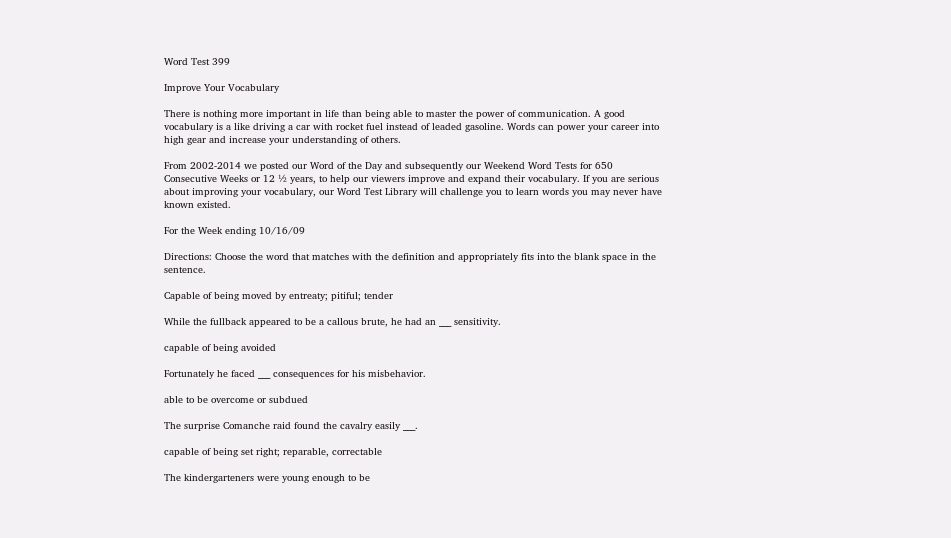Word Test 399

Improve Your Vocabulary

There is nothing more important in life than being able to master the power of communication. A good vocabulary is a like driving a car with rocket fuel instead of leaded gasoline. Words can power your career into high gear and increase your understanding of others.

From 2002-2014 we posted our Word of the Day and subsequently our Weekend Word Tests for 650 Consecutive Weeks or 12 ½ years, to help our viewers improve and expand their vocabulary. If you are serious about improving your vocabulary, our Word Test Library will challenge you to learn words you may never have known existed.

For the Week ending 10/16/09

Directions: Choose the word that matches with the definition and appropriately fits into the blank space in the sentence.

Capable of being moved by entreaty; pitiful; tender

While the fullback appeared to be a callous brute, he had an ___ sensitivity.

capable of being avoided

Fortunately he faced ___ consequences for his misbehavior.

able to be overcome or subdued

The surprise Comanche raid found the cavalry easily ___.

capable of being set right; reparable, correctable

The kindergarteners were young enough to be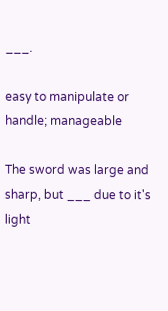___.

easy to manipulate or handle; manageable

The sword was large and sharp, but ___ due to it's light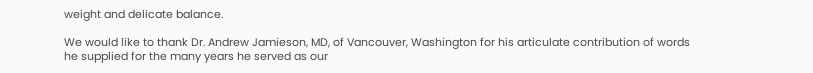weight and delicate balance.

We would like to thank Dr. Andrew Jamieson, MD, of Vancouver, Washington for his articulate contribution of words he supplied for the many years he served as our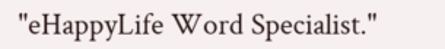"eHappyLife Word Specialist."